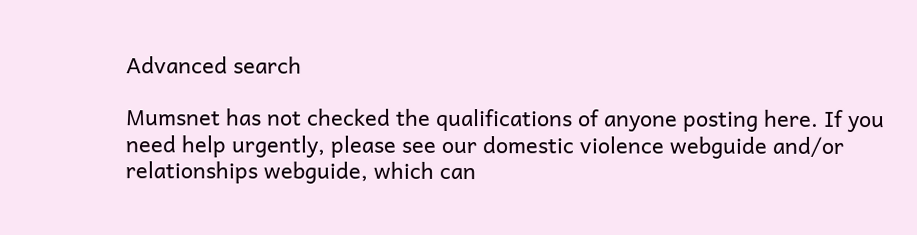Advanced search

Mumsnet has not checked the qualifications of anyone posting here. If you need help urgently, please see our domestic violence webguide and/or relationships webguide, which can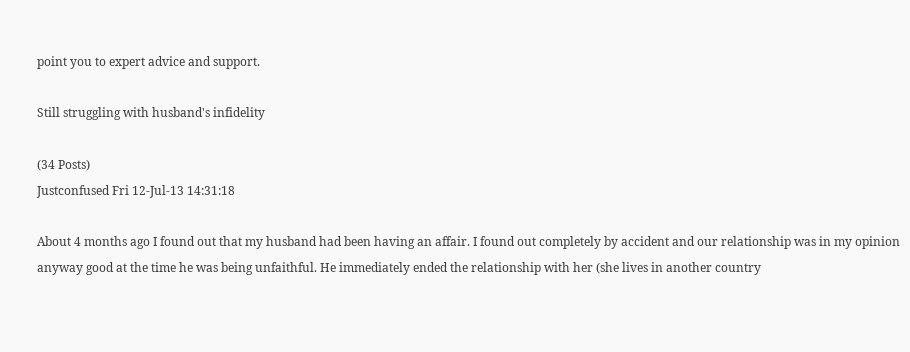point you to expert advice and support.

Still struggling with husband's infidelity

(34 Posts)
Justconfused Fri 12-Jul-13 14:31:18

About 4 months ago I found out that my husband had been having an affair. I found out completely by accident and our relationship was in my opinion anyway good at the time he was being unfaithful. He immediately ended the relationship with her (she lives in another country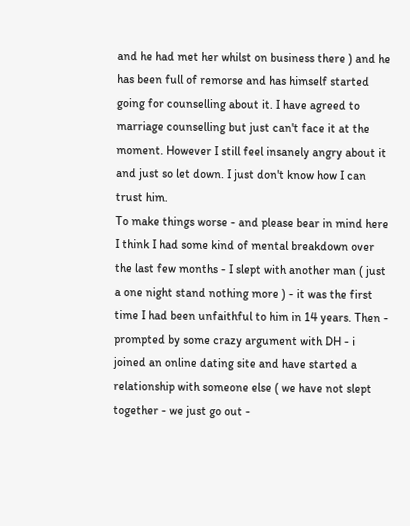and he had met her whilst on business there ) and he has been full of remorse and has himself started going for counselling about it. I have agreed to marriage counselling but just can't face it at the moment. However I still feel insanely angry about it and just so let down. I just don't know how I can trust him.
To make things worse - and please bear in mind here I think I had some kind of mental breakdown over the last few months - I slept with another man ( just a one night stand nothing more ) - it was the first time I had been unfaithful to him in 14 years. Then - prompted by some crazy argument with DH - i joined an online dating site and have started a relationship with someone else ( we have not slept together - we just go out -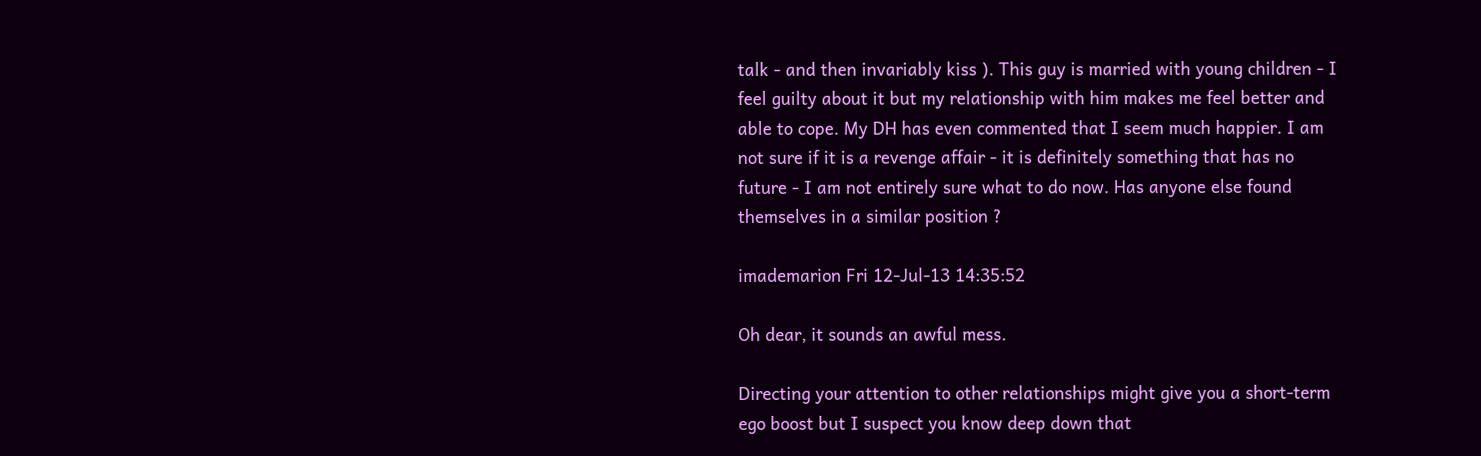talk - and then invariably kiss ). This guy is married with young children - I feel guilty about it but my relationship with him makes me feel better and able to cope. My DH has even commented that I seem much happier. I am not sure if it is a revenge affair - it is definitely something that has no future - I am not entirely sure what to do now. Has anyone else found themselves in a similar position ?

imademarion Fri 12-Jul-13 14:35:52

Oh dear, it sounds an awful mess.

Directing your attention to other relationships might give you a short-term ego boost but I suspect you know deep down that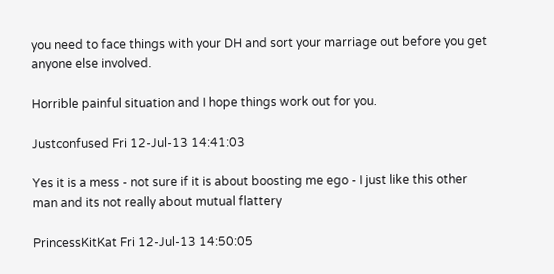you need to face things with your DH and sort your marriage out before you get anyone else involved.

Horrible painful situation and I hope things work out for you.

Justconfused Fri 12-Jul-13 14:41:03

Yes it is a mess - not sure if it is about boosting me ego - I just like this other man and its not really about mutual flattery

PrincessKitKat Fri 12-Jul-13 14:50:05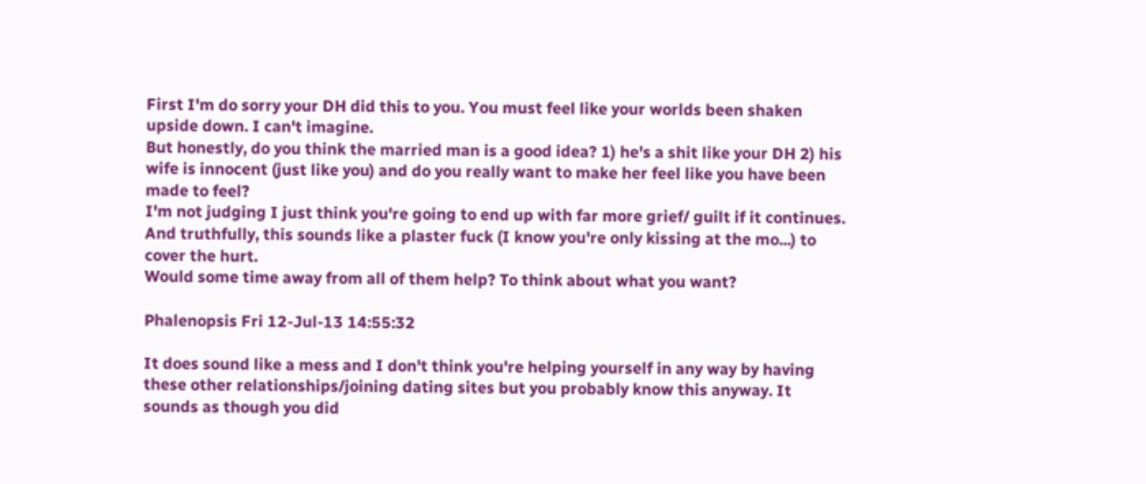First I'm do sorry your DH did this to you. You must feel like your worlds been shaken upside down. I can't imagine.
But honestly, do you think the married man is a good idea? 1) he's a shit like your DH 2) his wife is innocent (just like you) and do you really want to make her feel like you have been made to feel?
I'm not judging I just think you're going to end up with far more grief/ guilt if it continues. And truthfully, this sounds like a plaster fuck (I know you're only kissing at the mo...) to cover the hurt.
Would some time away from all of them help? To think about what you want?

Phalenopsis Fri 12-Jul-13 14:55:32

It does sound like a mess and I don't think you're helping yourself in any way by having these other relationships/joining dating sites but you probably know this anyway. It sounds as though you did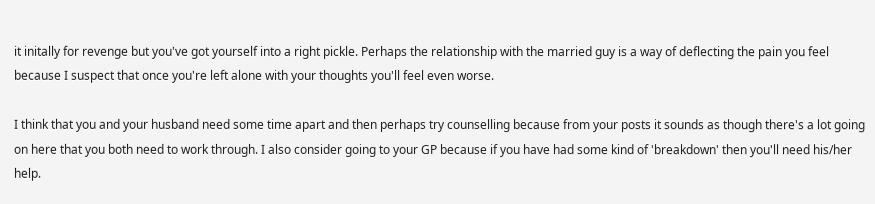it initally for revenge but you've got yourself into a right pickle. Perhaps the relationship with the married guy is a way of deflecting the pain you feel because I suspect that once you're left alone with your thoughts you'll feel even worse.

I think that you and your husband need some time apart and then perhaps try counselling because from your posts it sounds as though there's a lot going on here that you both need to work through. I also consider going to your GP because if you have had some kind of 'breakdown' then you'll need his/her help.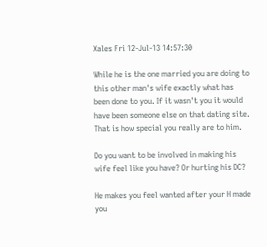Xales Fri 12-Jul-13 14:57:30

While he is the one married you are doing to this other man's wife exactly what has been done to you. If it wasn't you it would have been someone else on that dating site. That is how special you really are to him.

Do you want to be involved in making his wife feel like you have? Or hurting his DC?

He makes you feel wanted after your H made you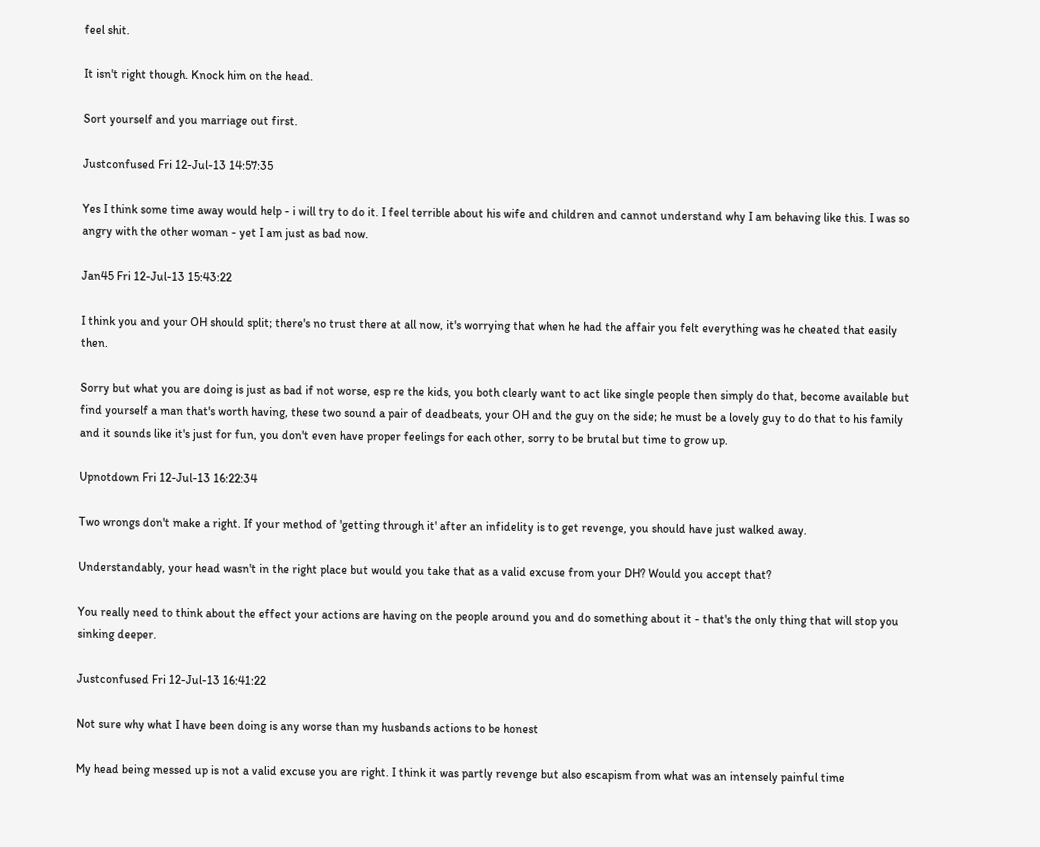feel shit.

It isn't right though. Knock him on the head.

Sort yourself and you marriage out first.

Justconfused Fri 12-Jul-13 14:57:35

Yes I think some time away would help - i will try to do it. I feel terrible about his wife and children and cannot understand why I am behaving like this. I was so angry with the other woman - yet I am just as bad now.

Jan45 Fri 12-Jul-13 15:43:22

I think you and your OH should split; there's no trust there at all now, it's worrying that when he had the affair you felt everything was he cheated that easily then.

Sorry but what you are doing is just as bad if not worse, esp re the kids, you both clearly want to act like single people then simply do that, become available but find yourself a man that's worth having, these two sound a pair of deadbeats, your OH and the guy on the side; he must be a lovely guy to do that to his family and it sounds like it's just for fun, you don't even have proper feelings for each other, sorry to be brutal but time to grow up.

Upnotdown Fri 12-Jul-13 16:22:34

Two wrongs don't make a right. If your method of 'getting through it' after an infidelity is to get revenge, you should have just walked away.

Understandably, your head wasn't in the right place but would you take that as a valid excuse from your DH? Would you accept that?

You really need to think about the effect your actions are having on the people around you and do something about it - that's the only thing that will stop you sinking deeper.

Justconfused Fri 12-Jul-13 16:41:22

Not sure why what I have been doing is any worse than my husbands actions to be honest

My head being messed up is not a valid excuse you are right. I think it was partly revenge but also escapism from what was an intensely painful time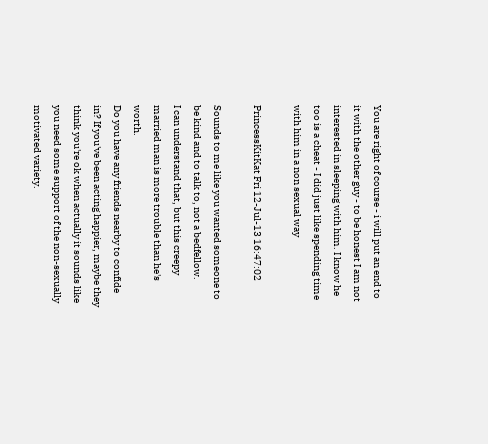You are right of course - i will put an end to it with the other guy - to be honest I am not interested in sleeping with him. I know he too is a cheat - I did just like spending time with him in a non sexual way

PrincessKitKat Fri 12-Jul-13 16:47:02

Sounds to me like you wanted someone to be kind and to talk to, not a bedfellow.
I can understand that, but this creepy married man is more trouble than he's worth.
Do you have any friends nearby to confide in? If you've been acting happier, maybe they think you're ok when actually it sounds like you need some support of the non-sexually motivated variety.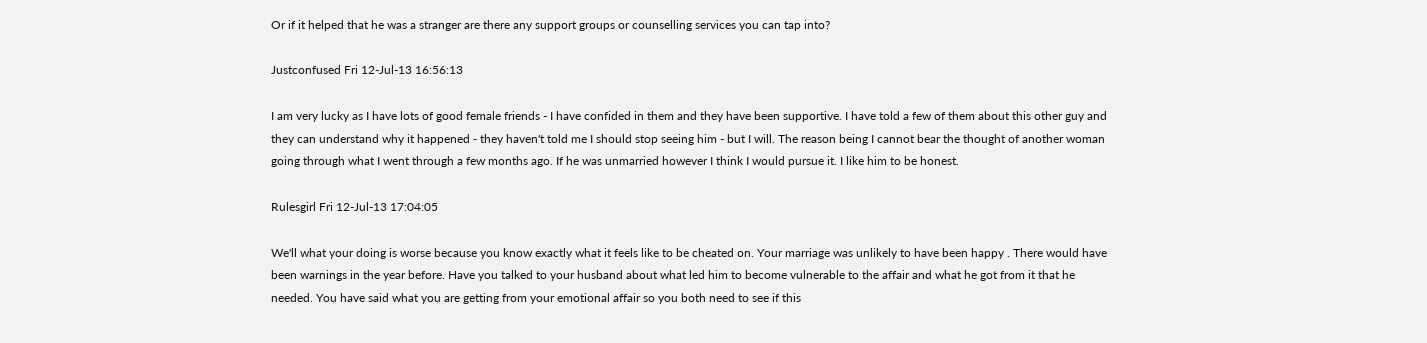Or if it helped that he was a stranger are there any support groups or counselling services you can tap into?

Justconfused Fri 12-Jul-13 16:56:13

I am very lucky as I have lots of good female friends - I have confided in them and they have been supportive. I have told a few of them about this other guy and they can understand why it happened - they haven't told me I should stop seeing him - but I will. The reason being I cannot bear the thought of another woman going through what I went through a few months ago. If he was unmarried however I think I would pursue it. I like him to be honest.

Rulesgirl Fri 12-Jul-13 17:04:05

We'll what your doing is worse because you know exactly what it feels like to be cheated on. Your marriage was unlikely to have been happy . There would have been warnings in the year before. Have you talked to your husband about what led him to become vulnerable to the affair and what he got from it that he needed. You have said what you are getting from your emotional affair so you both need to see if this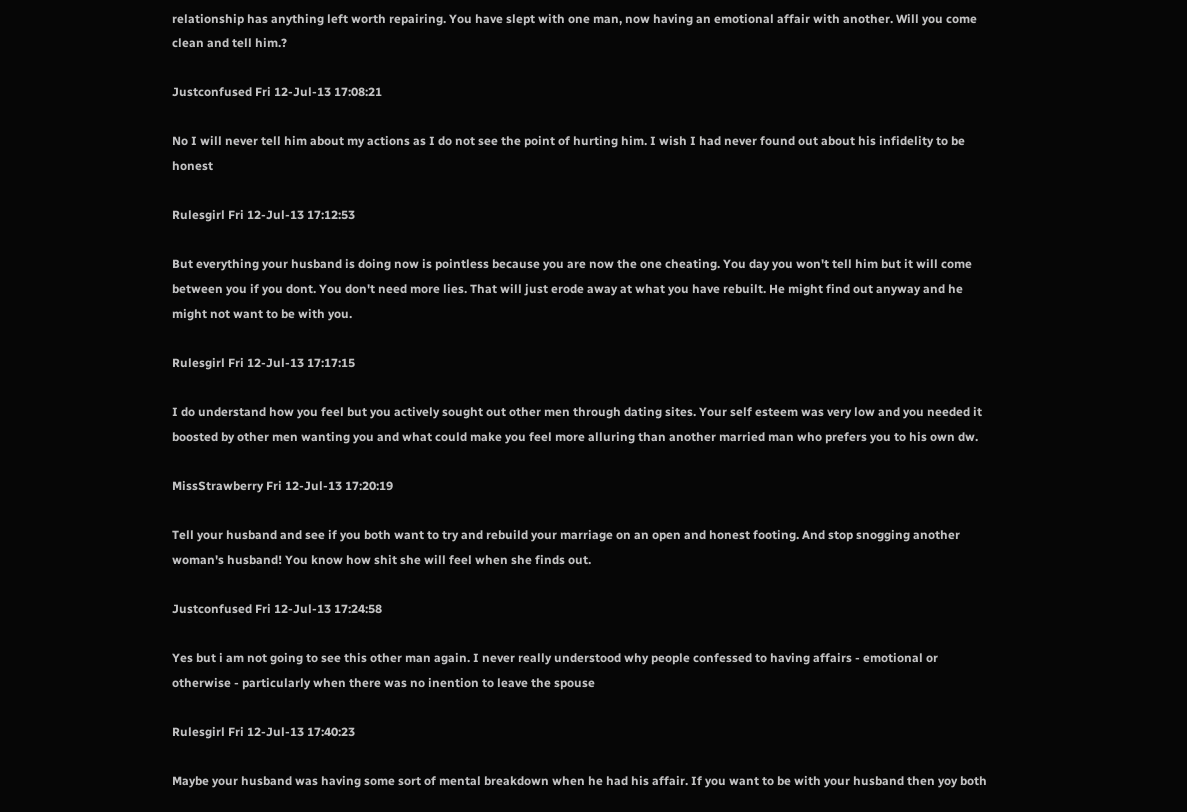relationship has anything left worth repairing. You have slept with one man, now having an emotional affair with another. Will you come clean and tell him.?

Justconfused Fri 12-Jul-13 17:08:21

No I will never tell him about my actions as I do not see the point of hurting him. I wish I had never found out about his infidelity to be honest

Rulesgirl Fri 12-Jul-13 17:12:53

But everything your husband is doing now is pointless because you are now the one cheating. You day you won't tell him but it will come between you if you dont. You don't need more lies. That will just erode away at what you have rebuilt. He might find out anyway and he might not want to be with you.

Rulesgirl Fri 12-Jul-13 17:17:15

I do understand how you feel but you actively sought out other men through dating sites. Your self esteem was very low and you needed it boosted by other men wanting you and what could make you feel more alluring than another married man who prefers you to his own dw.

MissStrawberry Fri 12-Jul-13 17:20:19

Tell your husband and see if you both want to try and rebuild your marriage on an open and honest footing. And stop snogging another woman's husband! You know how shit she will feel when she finds out.

Justconfused Fri 12-Jul-13 17:24:58

Yes but i am not going to see this other man again. I never really understood why people confessed to having affairs - emotional or otherwise - particularly when there was no inention to leave the spouse

Rulesgirl Fri 12-Jul-13 17:40:23

Maybe your husband was having some sort of mental breakdown when he had his affair. If you want to be with your husband then yoy both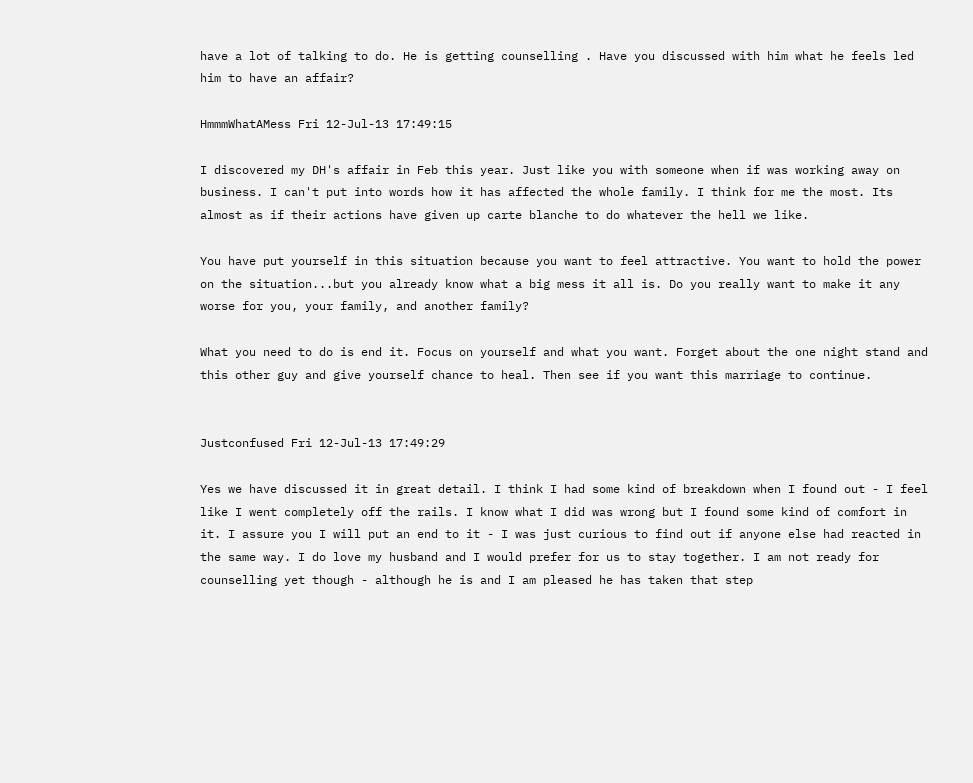have a lot of talking to do. He is getting counselling . Have you discussed with him what he feels led him to have an affair?

HmmmWhatAMess Fri 12-Jul-13 17:49:15

I discovered my DH's affair in Feb this year. Just like you with someone when if was working away on business. I can't put into words how it has affected the whole family. I think for me the most. Its almost as if their actions have given up carte blanche to do whatever the hell we like.

You have put yourself in this situation because you want to feel attractive. You want to hold the power on the situation...but you already know what a big mess it all is. Do you really want to make it any worse for you, your family, and another family?

What you need to do is end it. Focus on yourself and what you want. Forget about the one night stand and this other guy and give yourself chance to heal. Then see if you want this marriage to continue.


Justconfused Fri 12-Jul-13 17:49:29

Yes we have discussed it in great detail. I think I had some kind of breakdown when I found out - I feel like I went completely off the rails. I know what I did was wrong but I found some kind of comfort in it. I assure you I will put an end to it - I was just curious to find out if anyone else had reacted in the same way. I do love my husband and I would prefer for us to stay together. I am not ready for counselling yet though - although he is and I am pleased he has taken that step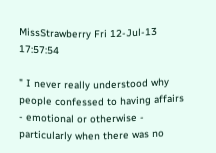MissStrawberry Fri 12-Jul-13 17:57:54

" I never really understood why people confessed to having affairs - emotional or otherwise - particularly when there was no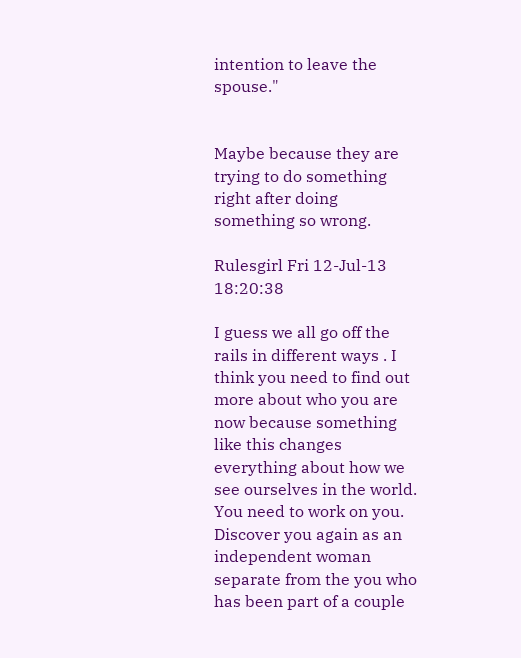intention to leave the spouse."


Maybe because they are trying to do something right after doing something so wrong.

Rulesgirl Fri 12-Jul-13 18:20:38

I guess we all go off the rails in different ways . I think you need to find out more about who you are now because something like this changes everything about how we see ourselves in the world. You need to work on you. Discover you again as an independent woman separate from the you who has been part of a couple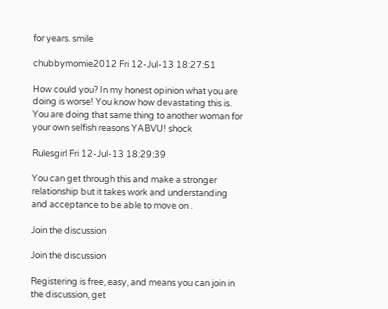for years. smile

chubbymomie2012 Fri 12-Jul-13 18:27:51

How could you? In my honest opinion what you are doing is worse! You know how devastating this is. You are doing that same thing to another woman for your own selfish reasons YABVU! shock

Rulesgirl Fri 12-Jul-13 18:29:39

You can get through this and make a stronger relationship but it takes work and understanding and acceptance to be able to move on .

Join the discussion

Join the discussion

Registering is free, easy, and means you can join in the discussion, get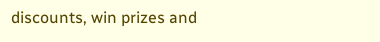discounts, win prizes and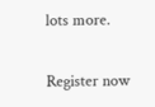lots more.

Register now